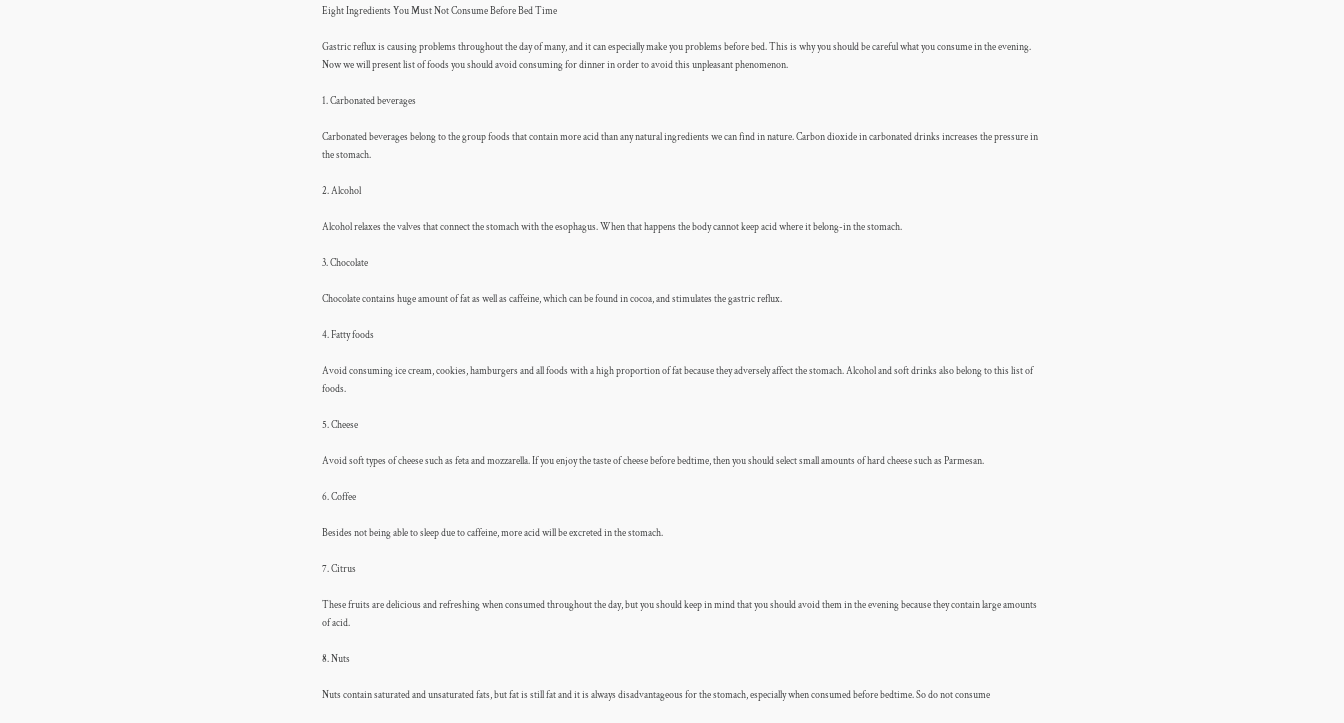Eight Ingredients You Must Not Consume Before Bed Time

Gastric reflux is causing problems throughout the day of many, and it can especially make you problems before bed. This is why you should be careful what you consume in the evening. Now we will present list of foods you should avoid consuming for dinner in order to avoid this unpleasant phenomenon.

1. Carbonated beverages

Carbonated beverages belong to the group foods that contain more acid than any natural ingredients we can find in nature. Carbon dioxide in carbonated drinks increases the pressure in the stomach.

2. Alcohol

Alcohol relaxes the valves that connect the stomach with the esophagus. When that happens the body cannot keep acid where it belong-in the stomach.

3. Chocolate

Chocolate contains huge amount of fat as well as caffeine, which can be found in cocoa, and stimulates the gastric reflux.

4. Fatty foods

Avoid consuming ice cream, cookies, hamburgers and all foods with a high proportion of fat because they adversely affect the stomach. Alcohol and soft drinks also belong to this list of foods.

5. Cheese

Avoid soft types of cheese such as feta and mozzarella. If you enjoy the taste of cheese before bedtime, then you should select small amounts of hard cheese such as Parmesan.

6. Coffee

Besides not being able to sleep due to caffeine, more acid will be excreted in the stomach.

7. Citrus

These fruits are delicious and refreshing when consumed throughout the day, but you should keep in mind that you should avoid them in the evening because they contain large amounts of acid.

8. Nuts

Nuts contain saturated and unsaturated fats, but fat is still fat and it is always disadvantageous for the stomach, especially when consumed before bedtime. So do not consume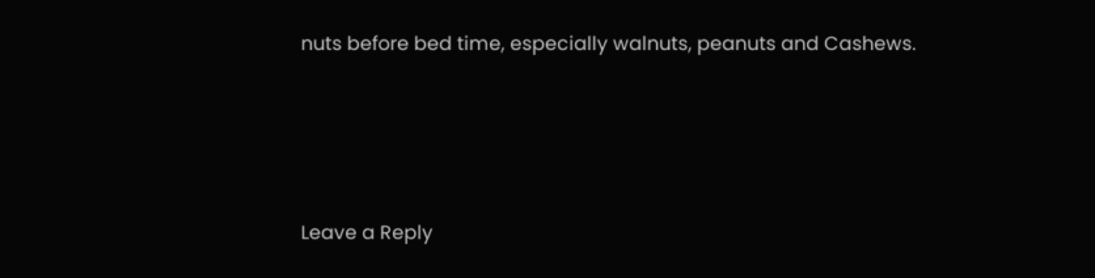nuts before bed time, especially walnuts, peanuts and Cashews.





Leave a Reply